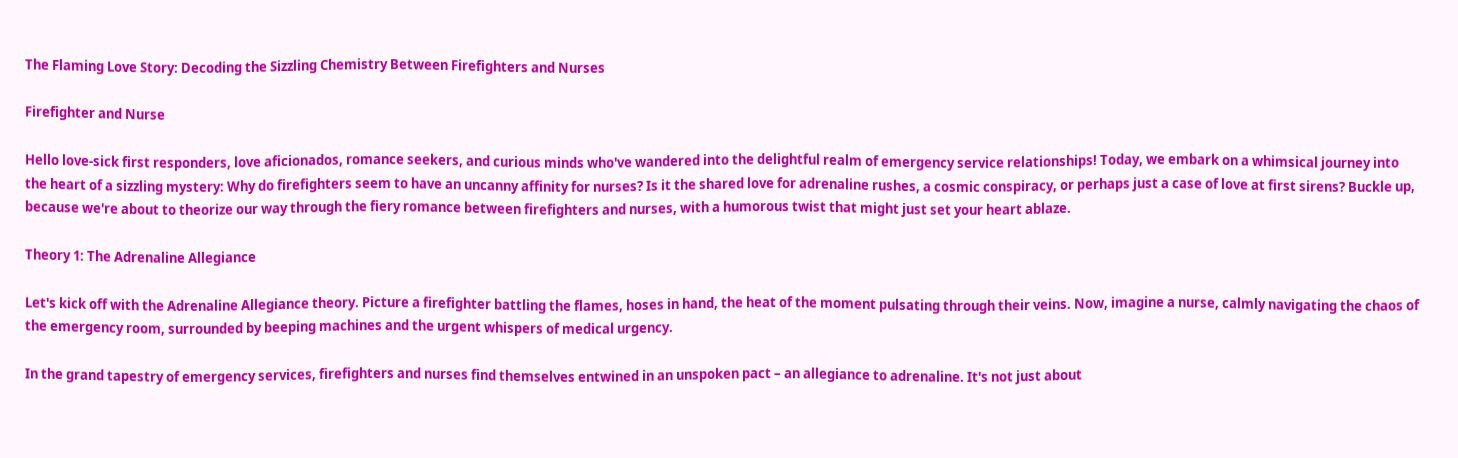The Flaming Love Story: Decoding the Sizzling Chemistry Between Firefighters and Nurses

Firefighter and Nurse

Hello love-sick first responders, love aficionados, romance seekers, and curious minds who've wandered into the delightful realm of emergency service relationships! Today, we embark on a whimsical journey into the heart of a sizzling mystery: Why do firefighters seem to have an uncanny affinity for nurses? Is it the shared love for adrenaline rushes, a cosmic conspiracy, or perhaps just a case of love at first sirens? Buckle up, because we're about to theorize our way through the fiery romance between firefighters and nurses, with a humorous twist that might just set your heart ablaze.

Theory 1: The Adrenaline Allegiance

Let's kick off with the Adrenaline Allegiance theory. Picture a firefighter battling the flames, hoses in hand, the heat of the moment pulsating through their veins. Now, imagine a nurse, calmly navigating the chaos of the emergency room, surrounded by beeping machines and the urgent whispers of medical urgency.

In the grand tapestry of emergency services, firefighters and nurses find themselves entwined in an unspoken pact – an allegiance to adrenaline. It's not just about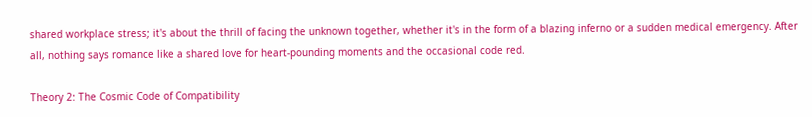shared workplace stress; it's about the thrill of facing the unknown together, whether it's in the form of a blazing inferno or a sudden medical emergency. After all, nothing says romance like a shared love for heart-pounding moments and the occasional code red.

Theory 2: The Cosmic Code of Compatibility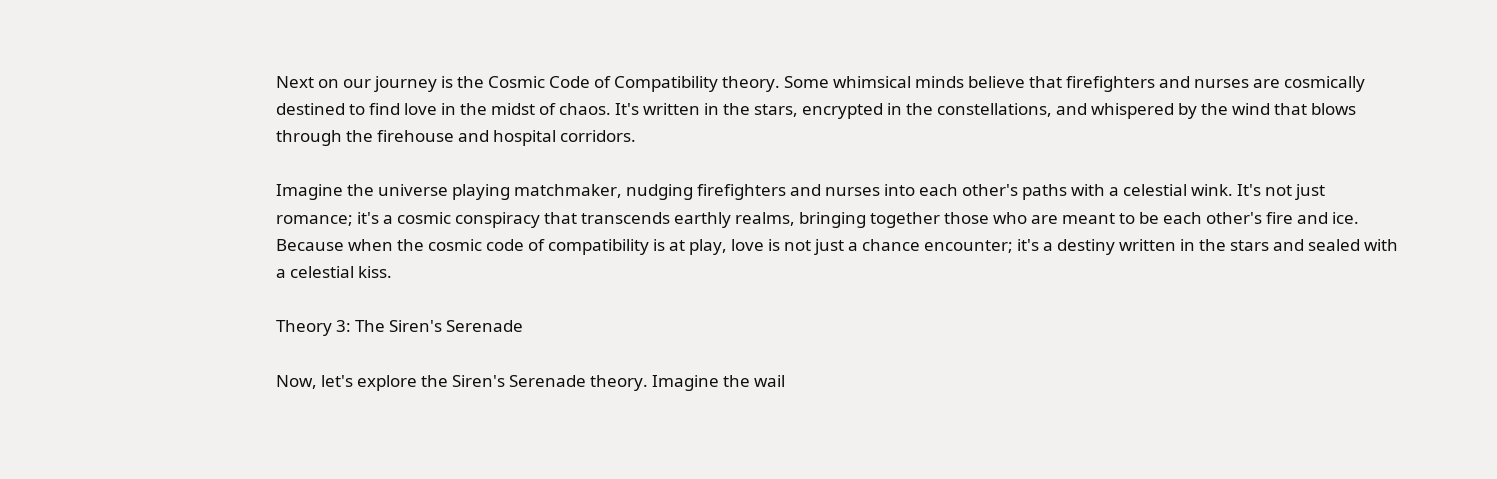Next on our journey is the Cosmic Code of Compatibility theory. Some whimsical minds believe that firefighters and nurses are cosmically destined to find love in the midst of chaos. It's written in the stars, encrypted in the constellations, and whispered by the wind that blows through the firehouse and hospital corridors.

Imagine the universe playing matchmaker, nudging firefighters and nurses into each other's paths with a celestial wink. It's not just romance; it's a cosmic conspiracy that transcends earthly realms, bringing together those who are meant to be each other's fire and ice. Because when the cosmic code of compatibility is at play, love is not just a chance encounter; it's a destiny written in the stars and sealed with a celestial kiss.

Theory 3: The Siren's Serenade

Now, let's explore the Siren's Serenade theory. Imagine the wail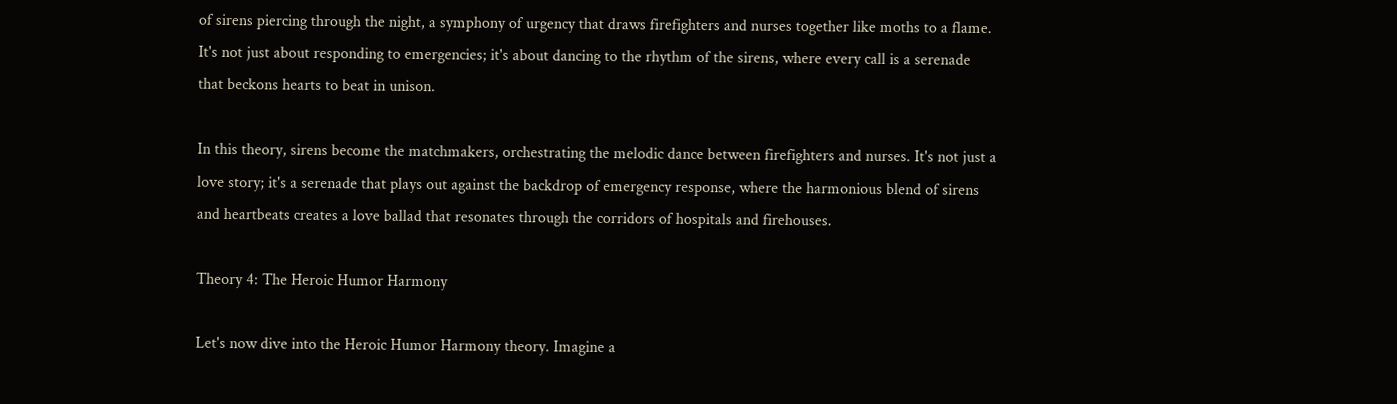of sirens piercing through the night, a symphony of urgency that draws firefighters and nurses together like moths to a flame. It's not just about responding to emergencies; it's about dancing to the rhythm of the sirens, where every call is a serenade that beckons hearts to beat in unison.

In this theory, sirens become the matchmakers, orchestrating the melodic dance between firefighters and nurses. It's not just a love story; it's a serenade that plays out against the backdrop of emergency response, where the harmonious blend of sirens and heartbeats creates a love ballad that resonates through the corridors of hospitals and firehouses.

Theory 4: The Heroic Humor Harmony

Let's now dive into the Heroic Humor Harmony theory. Imagine a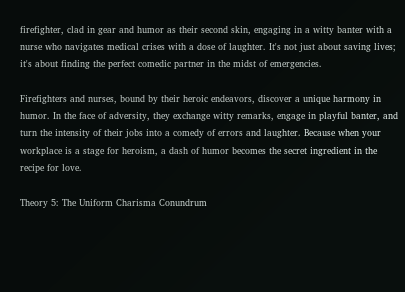firefighter, clad in gear and humor as their second skin, engaging in a witty banter with a nurse who navigates medical crises with a dose of laughter. It's not just about saving lives; it's about finding the perfect comedic partner in the midst of emergencies.

Firefighters and nurses, bound by their heroic endeavors, discover a unique harmony in humor. In the face of adversity, they exchange witty remarks, engage in playful banter, and turn the intensity of their jobs into a comedy of errors and laughter. Because when your workplace is a stage for heroism, a dash of humor becomes the secret ingredient in the recipe for love.

Theory 5: The Uniform Charisma Conundrum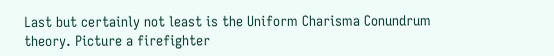Last but certainly not least is the Uniform Charisma Conundrum theory. Picture a firefighter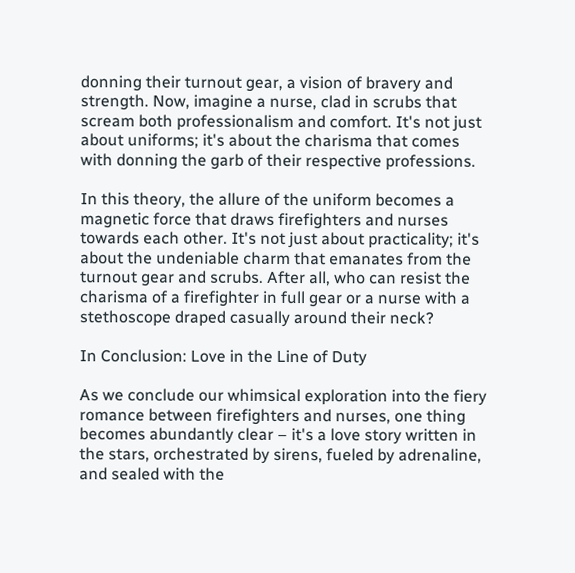donning their turnout gear, a vision of bravery and strength. Now, imagine a nurse, clad in scrubs that scream both professionalism and comfort. It's not just about uniforms; it's about the charisma that comes with donning the garb of their respective professions.

In this theory, the allure of the uniform becomes a magnetic force that draws firefighters and nurses towards each other. It's not just about practicality; it's about the undeniable charm that emanates from the turnout gear and scrubs. After all, who can resist the charisma of a firefighter in full gear or a nurse with a stethoscope draped casually around their neck?

In Conclusion: Love in the Line of Duty

As we conclude our whimsical exploration into the fiery romance between firefighters and nurses, one thing becomes abundantly clear – it's a love story written in the stars, orchestrated by sirens, fueled by adrenaline, and sealed with the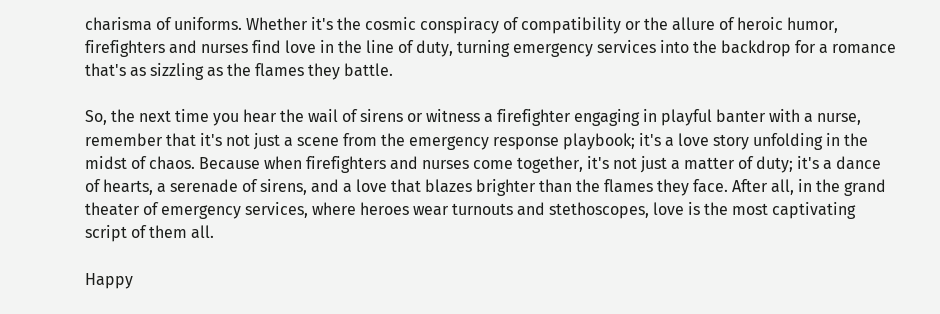charisma of uniforms. Whether it's the cosmic conspiracy of compatibility or the allure of heroic humor, firefighters and nurses find love in the line of duty, turning emergency services into the backdrop for a romance that's as sizzling as the flames they battle.

So, the next time you hear the wail of sirens or witness a firefighter engaging in playful banter with a nurse, remember that it's not just a scene from the emergency response playbook; it's a love story unfolding in the midst of chaos. Because when firefighters and nurses come together, it's not just a matter of duty; it's a dance of hearts, a serenade of sirens, and a love that blazes brighter than the flames they face. After all, in the grand theater of emergency services, where heroes wear turnouts and stethoscopes, love is the most captivating script of them all.

Happy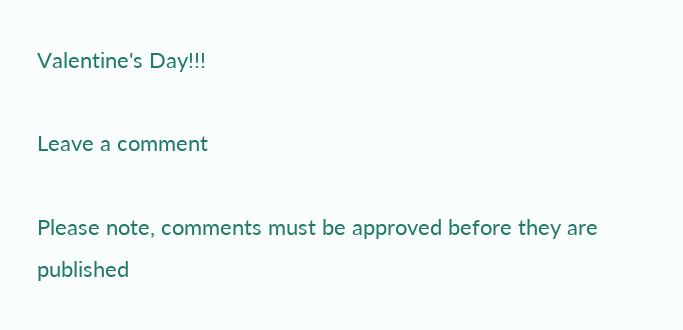Valentine's Day!!!

Leave a comment

Please note, comments must be approved before they are published